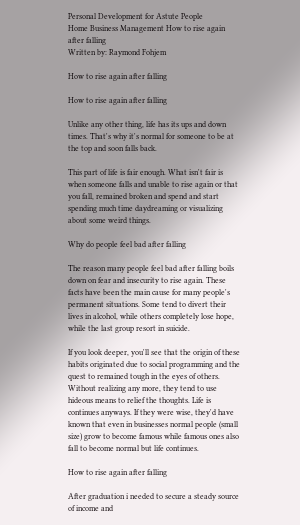Personal Development for Astute People
Home Business Management How to rise again after falling
Written by: Raymond Fohjem

How to rise again after falling

How to rise again after falling

Unlike any other thing, life has its ups and down times. That's why it's normal for someone to be at the top and soon falls back.

This part of life is fair enough. What isn't fair is when someone falls and unable to rise again or that you fall, remained broken and spend and start spending much time daydreaming or visualizing about some weird things.

Why do people feel bad after falling

The reason many people feel bad after falling boils down on fear and insecurity to rise again. These facts have been the main cause for many people's permanent situations. Some tend to divert their lives in alcohol, while others completely lose hope, while the last group resort in suicide.

If you look deeper, you'll see that the origin of these habits originated due to social programming and the quest to remained tough in the eyes of others. Without realizing any more, they tend to use hideous means to relief the thoughts. Life is continues anyways. If they were wise, they'd have known that even in businesses normal people (small size) grow to become famous while famous ones also fall to become normal but life continues.

How to rise again after falling

After graduation i needed to secure a steady source of income and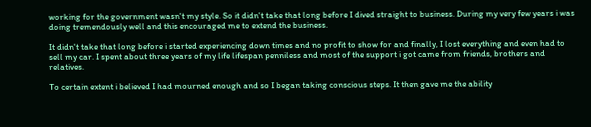working for the government wasn't my style. So it didn't take that long before I dived straight to business. During my very few years i was doing tremendously well and this encouraged me to extend the business.

It didn't take that long before i started experiencing down times and no profit to show for and finally, I lost everything and even had to sell my car. I spent about three years of my life lifespan penniless and most of the support i got came from friends, brothers and relatives.

To certain extent i believed I had mourned enough and so I began taking conscious steps. It then gave me the ability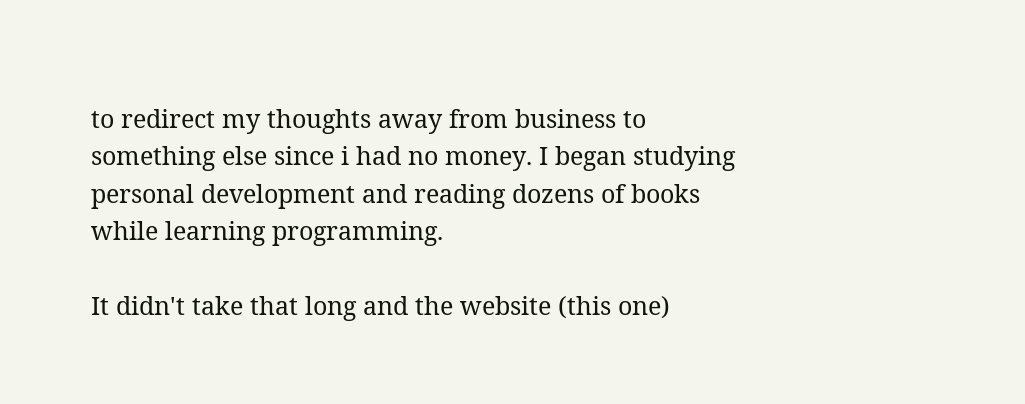to redirect my thoughts away from business to something else since i had no money. I began studying personal development and reading dozens of books while learning programming.

It didn't take that long and the website (this one)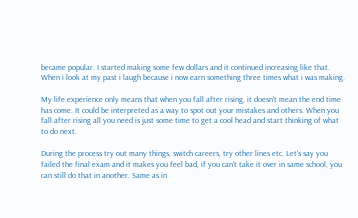became popular. I started making some few dollars and it continued increasing like that. When i look at my past i laugh because i now earn something three times what i was making.

My life experience only means that when you fall after rising, it doesn't mean the end time has come. It could be interpreted as a way to spot out your mistakes and others. When you fall after rising all you need is just some time to get a cool head and start thinking of what to do next.

During the process try out many things, switch careers, try other lines etc. Let's say you failed the final exam and it makes you feel bad, if you can't take it over in same school, you can still do that in another. Same as in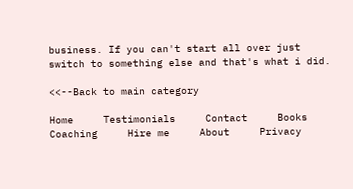business. If you can't start all over just switch to something else and that's what i did.

<<--Back to main category

Home     Testimonials     Contact     Books     Coaching     Hire me     About     Privacy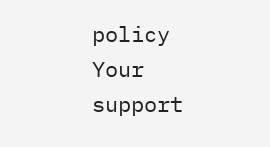policy     Your support